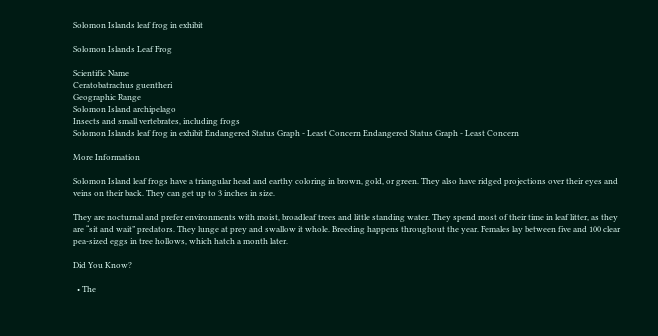Solomon Islands leaf frog in exhibit

Solomon Islands Leaf Frog

Scientific Name
Ceratobatrachus guentheri
Geographic Range
Solomon Island archipelago
Insects and small vertebrates, including frogs
Solomon Islands leaf frog in exhibit Endangered Status Graph - Least Concern Endangered Status Graph - Least Concern

More Information

Solomon Island leaf frogs have a triangular head and earthy coloring in brown, gold, or green. They also have ridged projections over their eyes and veins on their back. They can get up to 3 inches in size.

They are nocturnal and prefer environments with moist, broadleaf trees and little standing water. They spend most of their time in leaf litter, as they are “sit and wait” predators. They lunge at prey and swallow it whole. Breeding happens throughout the year. Females lay between five and 100 clear pea-sized eggs in tree hollows, which hatch a month later.

Did You Know?

  • The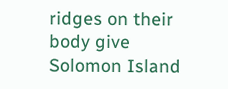ridges on their body give Solomon Island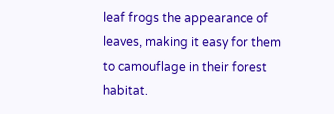leaf frogs the appearance of leaves, making it easy for them to camouflage in their forest habitat.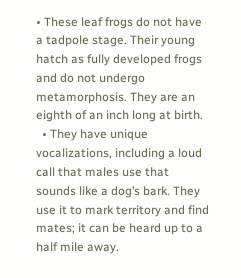• These leaf frogs do not have a tadpole stage. Their young hatch as fully developed frogs and do not undergo metamorphosis. They are an eighth of an inch long at birth.
  • They have unique vocalizations, including a loud call that males use that sounds like a dog’s bark. They use it to mark territory and find mates; it can be heard up to a half mile away.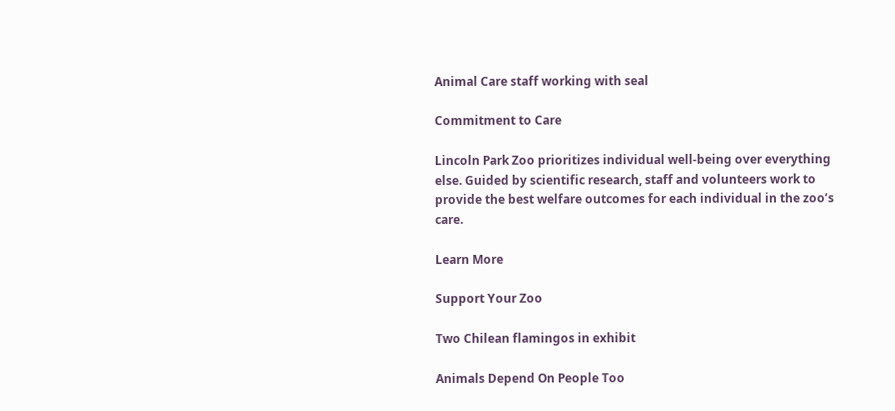Animal Care staff working with seal

Commitment to Care

Lincoln Park Zoo prioritizes individual well-being over everything else. Guided by scientific research, staff and volunteers work to provide the best welfare outcomes for each individual in the zoo’s care.

Learn More

Support Your Zoo

Two Chilean flamingos in exhibit

Animals Depend On People Too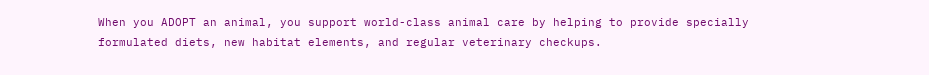When you ADOPT an animal, you support world-class animal care by helping to provide specially formulated diets, new habitat elements, and regular veterinary checkups.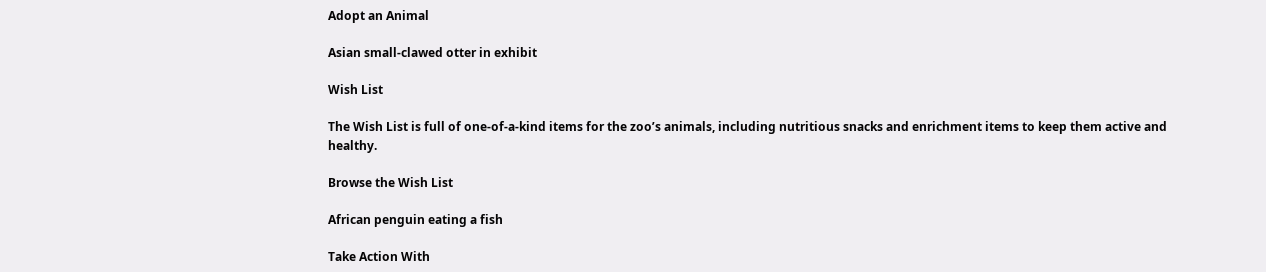Adopt an Animal

Asian small-clawed otter in exhibit

Wish List

The Wish List is full of one-of-a-kind items for the zoo’s animals, including nutritious snacks and enrichment items to keep them active and healthy.

Browse the Wish List

African penguin eating a fish

Take Action With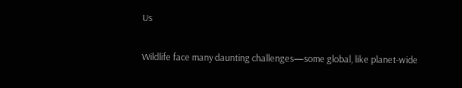Us

Wildlife face many daunting challenges—some global, like planet-wide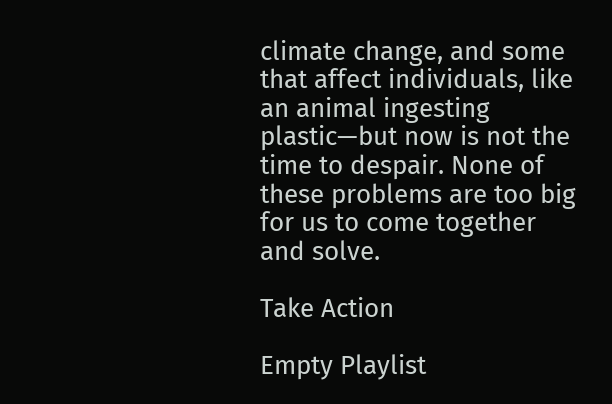climate change, and some that affect individuals, like an animal ingesting plastic—but now is not the time to despair. None of these problems are too big for us to come together and solve.

Take Action

Empty Playlist